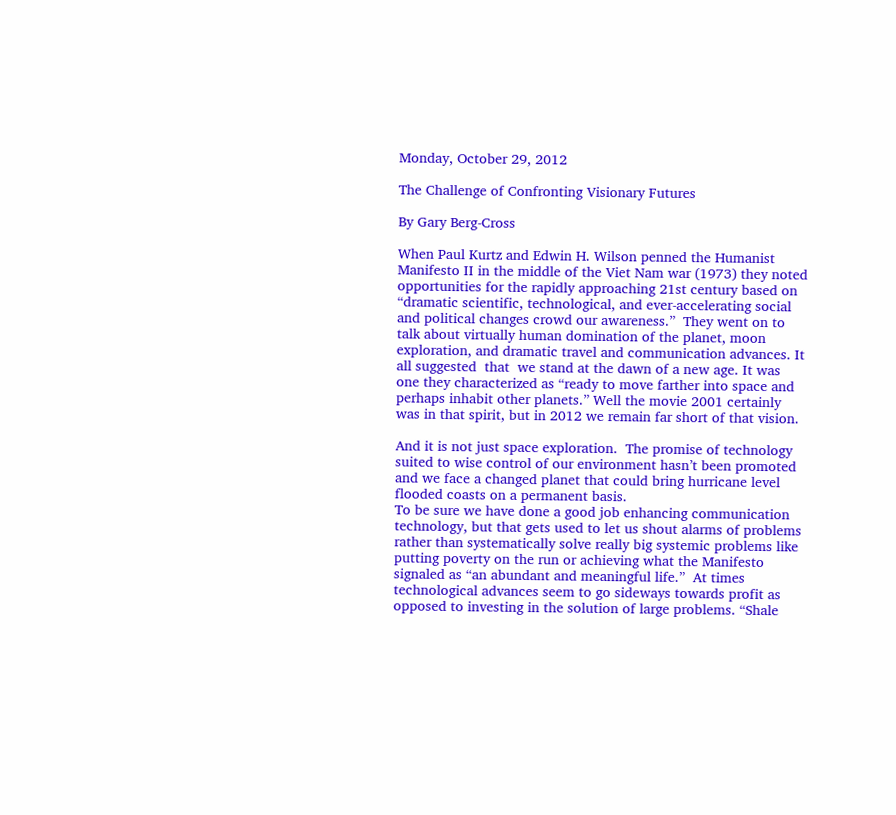Monday, October 29, 2012

The Challenge of Confronting Visionary Futures

By Gary Berg-Cross

When Paul Kurtz and Edwin H. Wilson penned the Humanist Manifesto II in the middle of the Viet Nam war (1973) they noted opportunities for the rapidly approaching 21st century based on “dramatic scientific, technological, and ever-accelerating social and political changes crowd our awareness.”  They went on to talk about virtually human domination of the planet, moon exploration, and dramatic travel and communication advances. It all suggested  that  we stand at the dawn of a new age. It was one they characterized as “ready to move farther into space and perhaps inhabit other planets.” Well the movie 2001 certainly was in that spirit, but in 2012 we remain far short of that vision.

And it is not just space exploration.  The promise of technology suited to wise control of our environment hasn’t been promoted and we face a changed planet that could bring hurricane level flooded coasts on a permanent basis.
To be sure we have done a good job enhancing communication technology, but that gets used to let us shout alarms of problems rather than systematically solve really big systemic problems like putting poverty on the run or achieving what the Manifesto signaled as “an abundant and meaningful life.”  At times technological advances seem to go sideways towards profit as opposed to investing in the solution of large problems. “Shale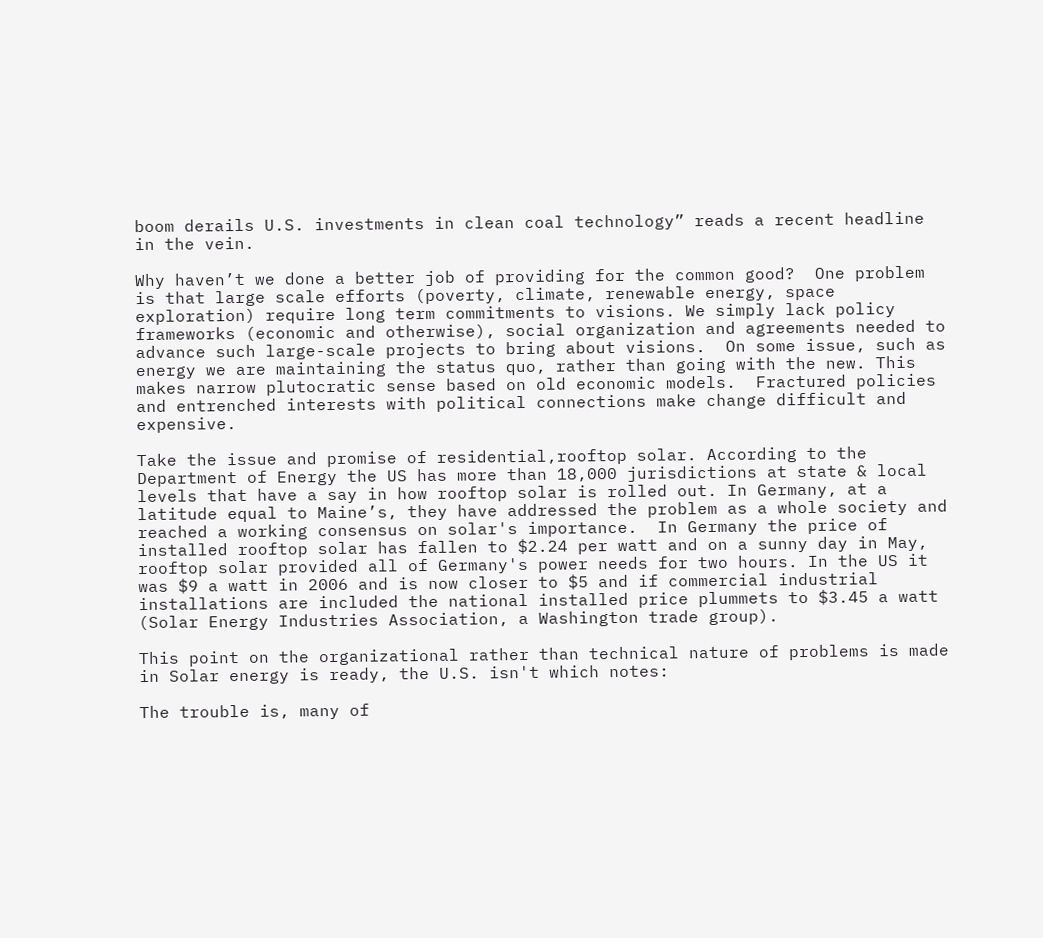boom derails U.S. investments in clean coal technology” reads a recent headline in the vein.

Why haven’t we done a better job of providing for the common good?  One problem is that large scale efforts (poverty, climate, renewable energy, space exploration) require long term commitments to visions. We simply lack policy frameworks (economic and otherwise), social organization and agreements needed to advance such large-scale projects to bring about visions.  On some issue, such as energy we are maintaining the status quo, rather than going with the new. This  makes narrow plutocratic sense based on old economic models.  Fractured policies and entrenched interests with political connections make change difficult and expensive.

Take the issue and promise of residential,rooftop solar. According to the Department of Energy the US has more than 18,000 jurisdictions at state & local levels that have a say in how rooftop solar is rolled out. In Germany, at a latitude equal to Maine’s, they have addressed the problem as a whole society and reached a working consensus on solar's importance.  In Germany the price of installed rooftop solar has fallen to $2.24 per watt and on a sunny day in May, rooftop solar provided all of Germany's power needs for two hours. In the US it was $9 a watt in 2006 and is now closer to $5 and if commercial industrial installations are included the national installed price plummets to $3.45 a watt (Solar Energy Industries Association, a Washington trade group).

This point on the organizational rather than technical nature of problems is made in Solar energy is ready, the U.S. isn't which notes:

The trouble is, many of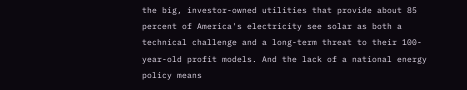the big, investor-owned utilities that provide about 85 percent of America's electricity see solar as both a technical challenge and a long-term threat to their 100-year-old profit models. And the lack of a national energy policy means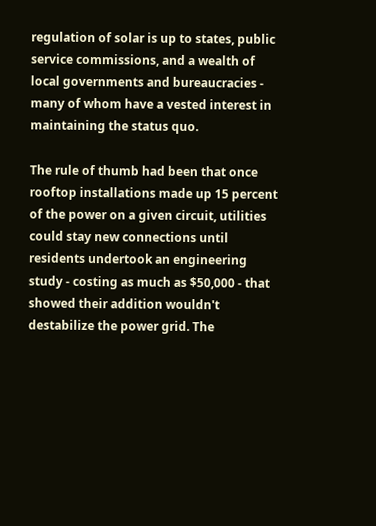regulation of solar is up to states, public service commissions, and a wealth of local governments and bureaucracies - many of whom have a vested interest in maintaining the status quo.

The rule of thumb had been that once rooftop installations made up 15 percent of the power on a given circuit, utilities could stay new connections until residents undertook an engineering study - costing as much as $50,000 - that showed their addition wouldn't destabilize the power grid. The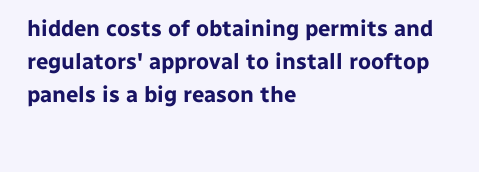hidden costs of obtaining permits and regulators' approval to install rooftop panels is a big reason the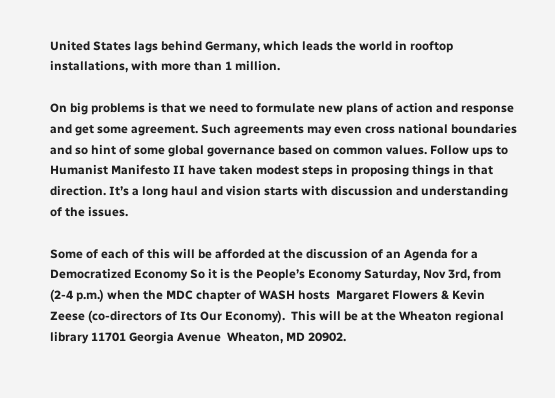United States lags behind Germany, which leads the world in rooftop installations, with more than 1 million.

On big problems is that we need to formulate new plans of action and response and get some agreement. Such agreements may even cross national boundaries and so hint of some global governance based on common values. Follow ups to Humanist Manifesto II have taken modest steps in proposing things in that direction. It’s a long haul and vision starts with discussion and understanding of the issues.

Some of each of this will be afforded at the discussion of an Agenda for a Democratized Economy So it is the People’s Economy Saturday, Nov 3rd, from (2-4 p.m.) when the MDC chapter of WASH hosts  Margaret Flowers & Kevin Zeese (co-directors of Its Our Economy).  This will be at the Wheaton regional library 11701 Georgia Avenue  Wheaton, MD 20902.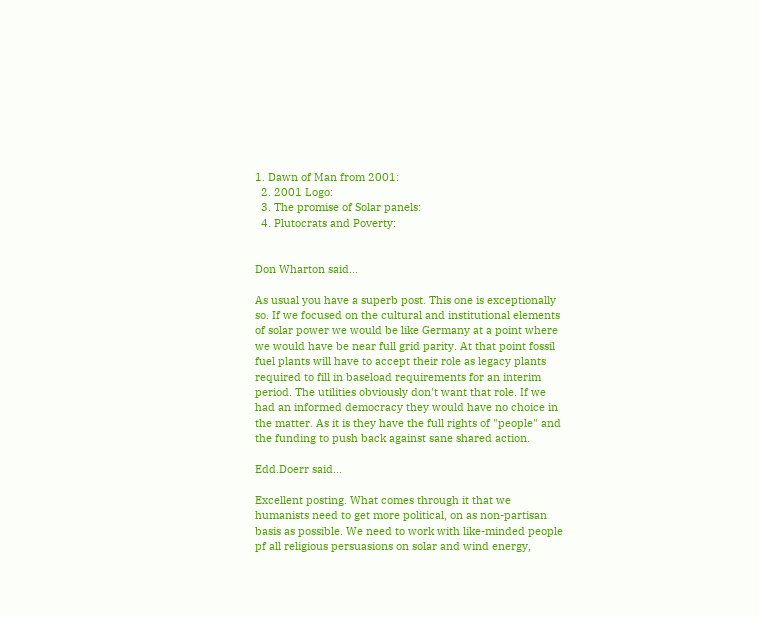1. Dawn of Man from 2001:
  2. 2001 Logo:
  3. The promise of Solar panels:
  4. Plutocrats and Poverty:


Don Wharton said...

As usual you have a superb post. This one is exceptionally so. If we focused on the cultural and institutional elements of solar power we would be like Germany at a point where we would have be near full grid parity. At that point fossil fuel plants will have to accept their role as legacy plants required to fill in baseload requirements for an interim period. The utilities obviously don't want that role. If we had an informed democracy they would have no choice in the matter. As it is they have the full rights of "people" and the funding to push back against sane shared action.

Edd.Doerr said...

Excellent posting. What comes through it that we humanists need to get more political, on as non-partisan basis as possible. We need to work with like-minded people pf all religious persuasions on solar and wind energy,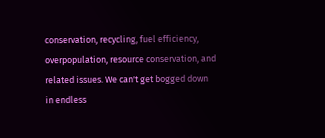conservation, recycling, fuel efficiency, overpopulation, resource conservation, and related issues. We can't get bogged down in endless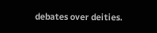debates over deities.